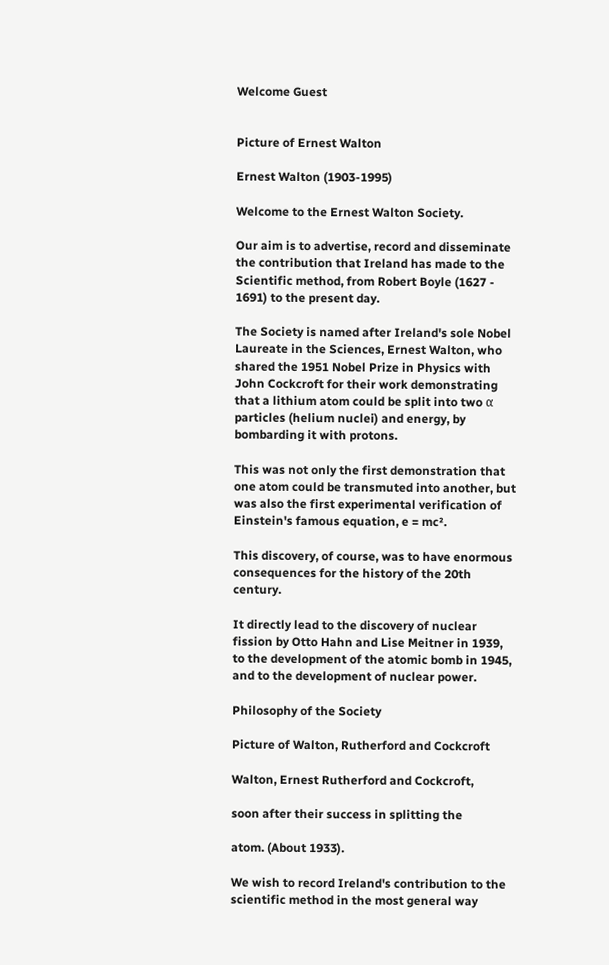Welcome Guest


Picture of Ernest Walton

Ernest Walton (1903-1995)

Welcome to the Ernest Walton Society.

Our aim is to advertise, record and disseminate the contribution that Ireland has made to the Scientific method, from Robert Boyle (1627 - 1691) to the present day.

The Society is named after Ireland's sole Nobel Laureate in the Sciences, Ernest Walton, who shared the 1951 Nobel Prize in Physics with John Cockcroft for their work demonstrating that a lithium atom could be split into two α particles (helium nuclei) and energy, by bombarding it with protons.

This was not only the first demonstration that one atom could be transmuted into another, but was also the first experimental verification of Einstein's famous equation, e = mc².

This discovery, of course, was to have enormous consequences for the history of the 20th century.

It directly lead to the discovery of nuclear fission by Otto Hahn and Lise Meitner in 1939, to the development of the atomic bomb in 1945, and to the development of nuclear power.

Philosophy of the Society

Picture of Walton, Rutherford and Cockcroft

Walton, Ernest Rutherford and Cockcroft,

soon after their success in splitting the

atom. (About 1933).

We wish to record Ireland's contribution to the scientific method in the most general way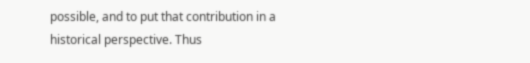possible, and to put that contribution in a historical perspective. Thus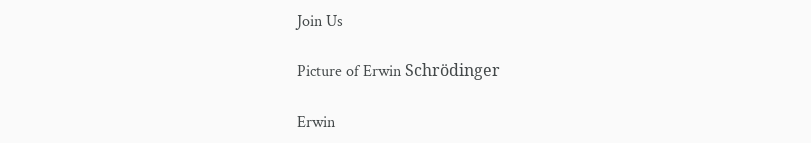Join Us

Picture of Erwin Schrödinger

Erwin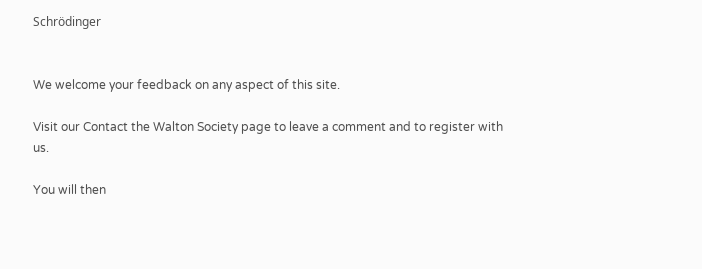Schrödinger


We welcome your feedback on any aspect of this site.

Visit our Contact the Walton Society page to leave a comment and to register with us.

You will then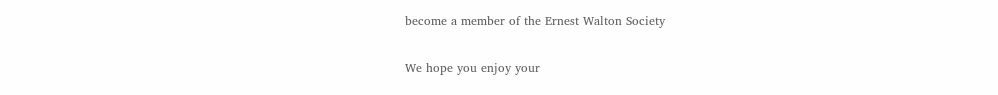become a member of the Ernest Walton Society

We hope you enjoy your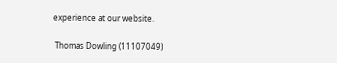experience at our website.

 Thomas Dowling (11107049)